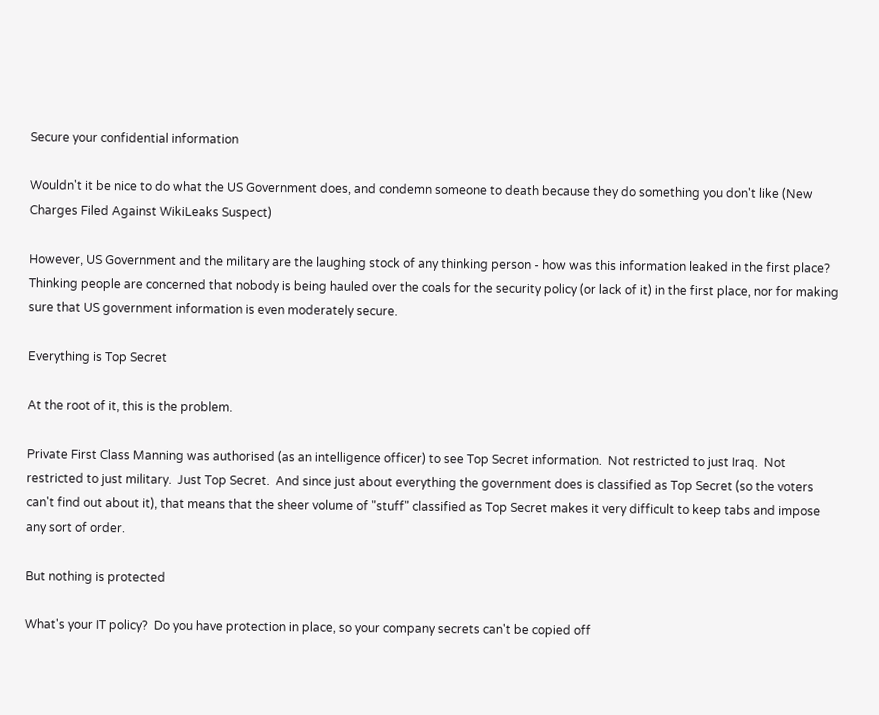Secure your confidential information

Wouldn't it be nice to do what the US Government does, and condemn someone to death because they do something you don't like (New Charges Filed Against WikiLeaks Suspect)

However, US Government and the military are the laughing stock of any thinking person - how was this information leaked in the first place?  Thinking people are concerned that nobody is being hauled over the coals for the security policy (or lack of it) in the first place, nor for making sure that US government information is even moderately secure.

Everything is Top Secret

At the root of it, this is the problem.

Private First Class Manning was authorised (as an intelligence officer) to see Top Secret information.  Not restricted to just Iraq.  Not restricted to just military.  Just Top Secret.  And since just about everything the government does is classified as Top Secret (so the voters can't find out about it), that means that the sheer volume of "stuff" classified as Top Secret makes it very difficult to keep tabs and impose any sort of order.

But nothing is protected

What's your IT policy?  Do you have protection in place, so your company secrets can't be copied off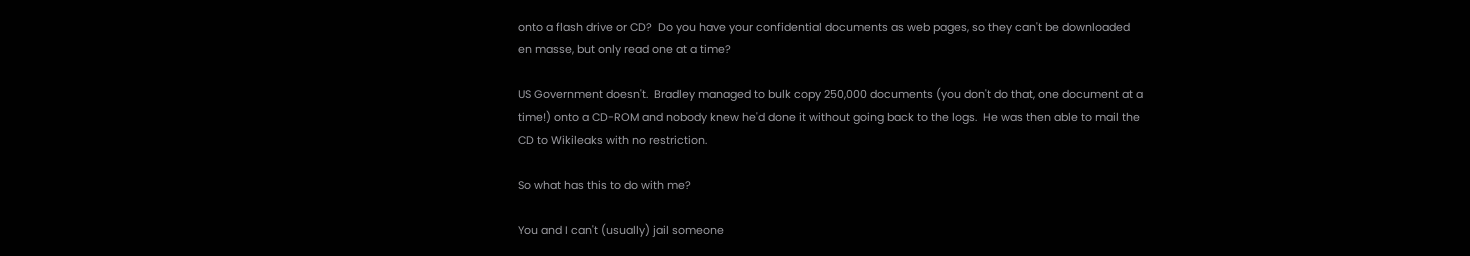onto a flash drive or CD?  Do you have your confidential documents as web pages, so they can't be downloaded en masse, but only read one at a time?

US Government doesn't.  Bradley managed to bulk copy 250,000 documents (you don't do that, one document at a time!) onto a CD-ROM and nobody knew he'd done it without going back to the logs.  He was then able to mail the CD to Wikileaks with no restriction.

So what has this to do with me?

You and I can't (usually) jail someone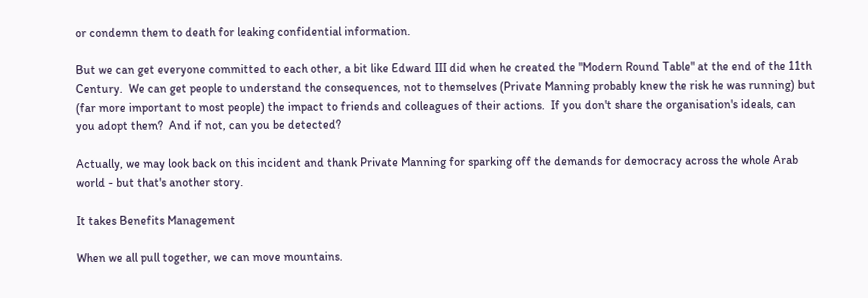or condemn them to death for leaking confidential information.

But we can get everyone committed to each other, a bit like Edward III did when he created the "Modern Round Table" at the end of the 11th Century.  We can get people to understand the consequences, not to themselves (Private Manning probably knew the risk he was running) but (far more important to most people) the impact to friends and colleagues of their actions.  If you don't share the organisation's ideals, can you adopt them?  And if not, can you be detected?

Actually, we may look back on this incident and thank Private Manning for sparking off the demands for democracy across the whole Arab world - but that's another story.

It takes Benefits Management

When we all pull together, we can move mountains.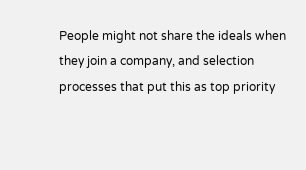People might not share the ideals when they join a company, and selection processes that put this as top priority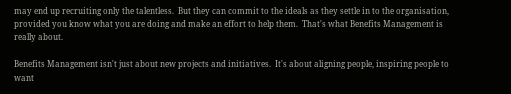may end up recruiting only the talentless.  But they can commit to the ideals as they settle in to the organisation, provided you know what you are doing and make an effort to help them.  That's what Benefits Management is really about.

Benefits Management isn't just about new projects and initiatives.  It's about aligning people, inspiring people to want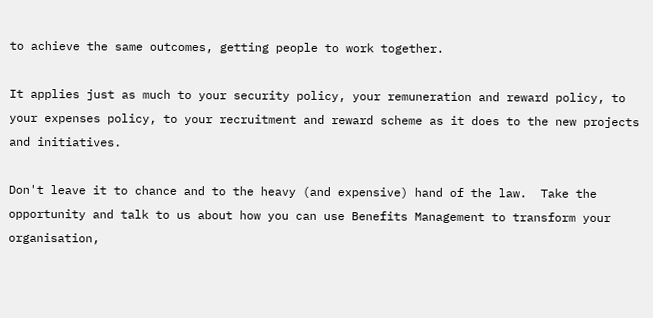to achieve the same outcomes, getting people to work together.

It applies just as much to your security policy, your remuneration and reward policy, to your expenses policy, to your recruitment and reward scheme as it does to the new projects and initiatives.

Don't leave it to chance and to the heavy (and expensive) hand of the law.  Take the opportunity and talk to us about how you can use Benefits Management to transform your organisation,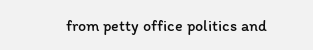from petty office politics and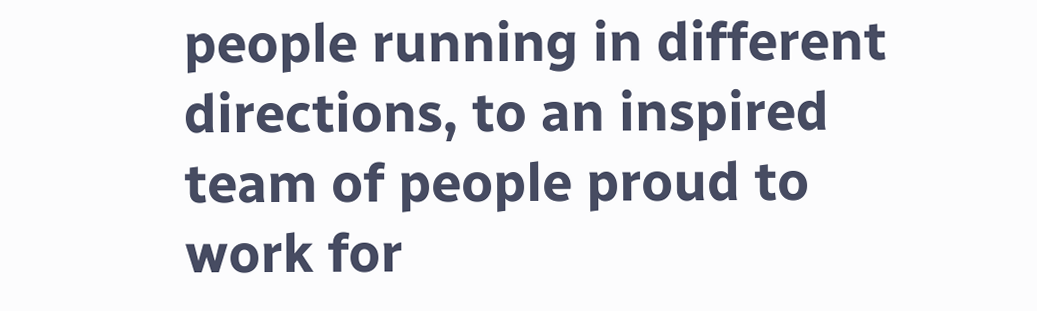people running in different directions, to an inspired team of people proud to work for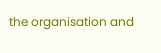the organisation and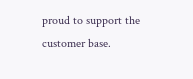proud to support the customer base.